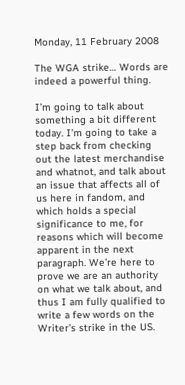Monday, 11 February 2008

The WGA strike… Words are indeed a powerful thing.

I’m going to talk about something a bit different today. I’m going to take a step back from checking out the latest merchandise and whatnot, and talk about an issue that affects all of us here in fandom, and which holds a special significance to me, for reasons which will become apparent in the next paragraph. We’re here to prove we are an authority on what we talk about, and thus I am fully qualified to write a few words on the Writer’s strike in the US.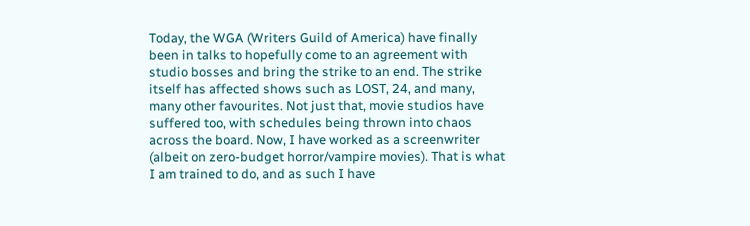Today, the WGA (Writers Guild of America) have finally been in talks to hopefully come to an agreement with studio bosses and bring the strike to an end. The strike itself has affected shows such as LOST, 24, and many, many other favourites. Not just that, movie studios have suffered too, with schedules being thrown into chaos across the board. Now, I have worked as a screenwriter (albeit on zero-budget horror/vampire movies). That is what I am trained to do, and as such I have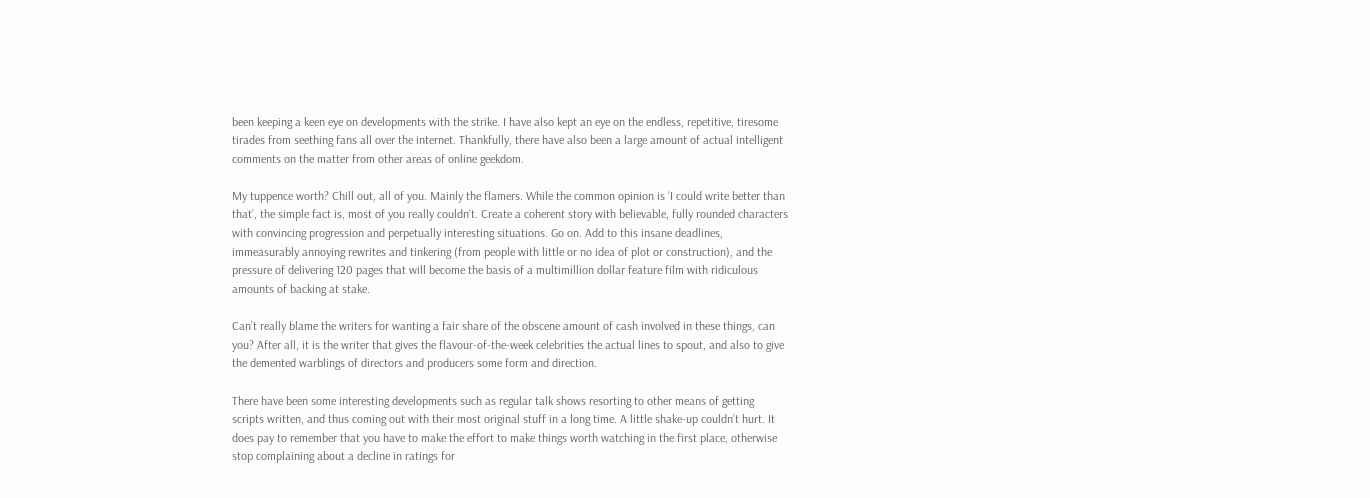been keeping a keen eye on developments with the strike. I have also kept an eye on the endless, repetitive, tiresome tirades from seething fans all over the internet. Thankfully, there have also been a large amount of actual intelligent comments on the matter from other areas of online geekdom.

My tuppence worth? Chill out, all of you. Mainly the flamers. While the common opinion is ‘I could write better than that’, the simple fact is, most of you really couldn’t. Create a coherent story with believable, fully rounded characters with convincing progression and perpetually interesting situations. Go on. Add to this insane deadlines, immeasurably annoying rewrites and tinkering (from people with little or no idea of plot or construction), and the pressure of delivering 120 pages that will become the basis of a multimillion dollar feature film with ridiculous amounts of backing at stake.

Can’t really blame the writers for wanting a fair share of the obscene amount of cash involved in these things, can you? After all, it is the writer that gives the flavour-of-the-week celebrities the actual lines to spout, and also to give the demented warblings of directors and producers some form and direction.

There have been some interesting developments such as regular talk shows resorting to other means of getting scripts written, and thus coming out with their most original stuff in a long time. A little shake-up couldn’t hurt. It does pay to remember that you have to make the effort to make things worth watching in the first place, otherwise stop complaining about a decline in ratings for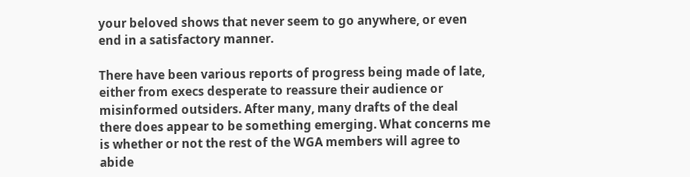your beloved shows that never seem to go anywhere, or even end in a satisfactory manner.

There have been various reports of progress being made of late, either from execs desperate to reassure their audience or misinformed outsiders. After many, many drafts of the deal there does appear to be something emerging. What concerns me is whether or not the rest of the WGA members will agree to abide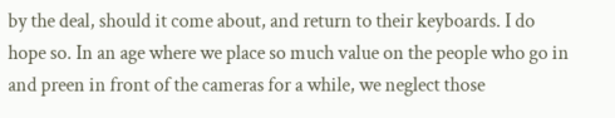by the deal, should it come about, and return to their keyboards. I do hope so. In an age where we place so much value on the people who go in and preen in front of the cameras for a while, we neglect those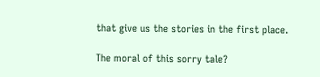that give us the stories in the first place.

The moral of this sorry tale?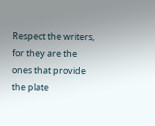Respect the writers, for they are the ones that provide the plate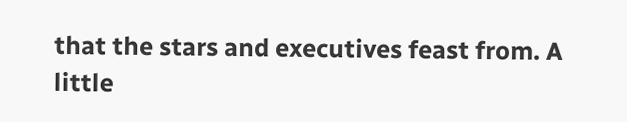that the stars and executives feast from. A little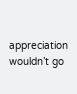appreciation wouldn’t go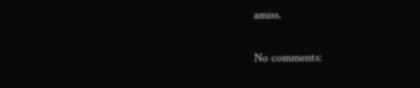amiss.

No comments: